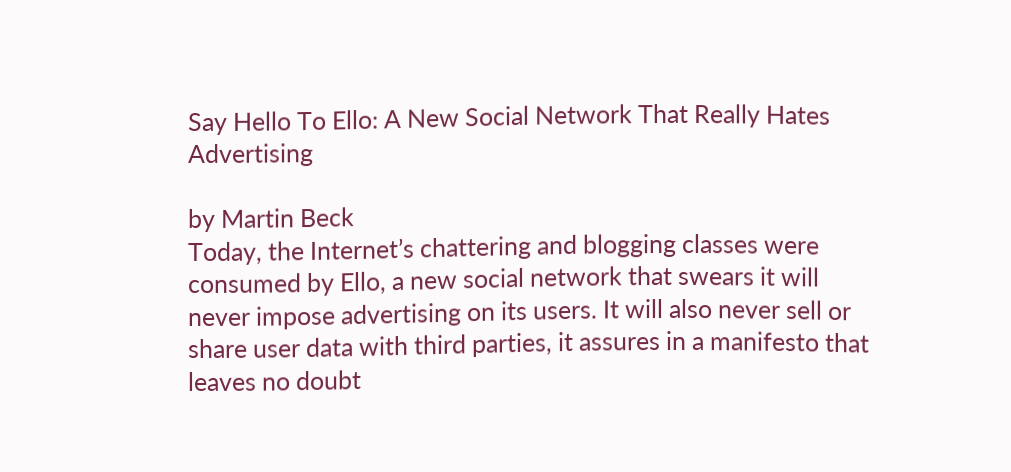Say Hello To Ello: A New Social Network That Really Hates Advertising

by Martin Beck
Today, the Internet’s chattering and blogging classes were consumed by Ello, a new social network that swears it will never impose advertising on its users. It will also never sell or share user data with third parties, it assures in a manifesto that leaves no doubt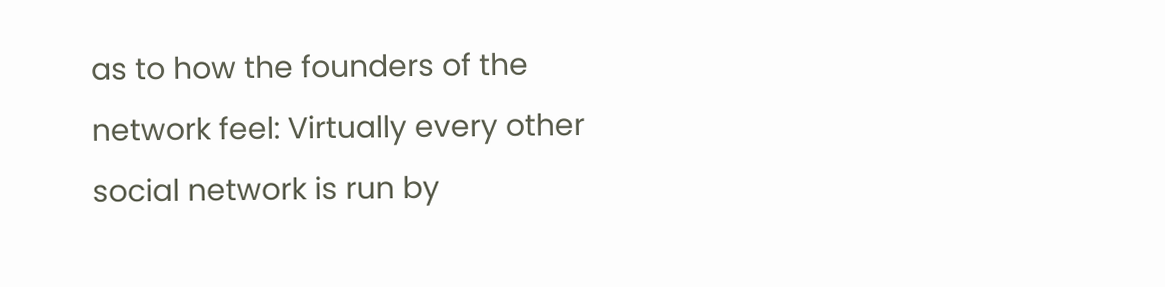as to how the founders of the network feel: Virtually every other social network is run by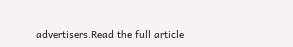advertisers.Read the full article